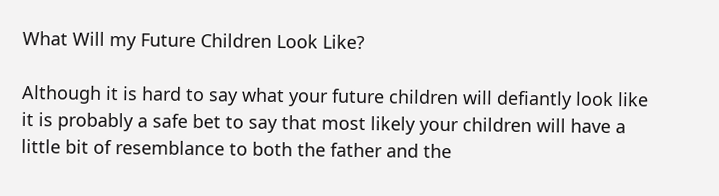What Will my Future Children Look Like?

Although it is hard to say what your future children will defiantly look like it is probably a safe bet to say that most likely your children will have a little bit of resemblance to both the father and the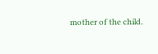mother of the child.